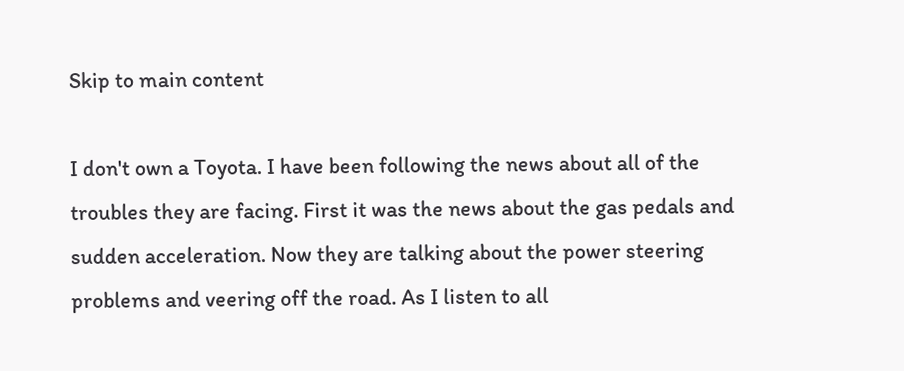Skip to main content

I don't own a Toyota. I have been following the news about all of the troubles they are facing. First it was the news about the gas pedals and sudden acceleration. Now they are talking about the power steering problems and veering off the road. As I listen to all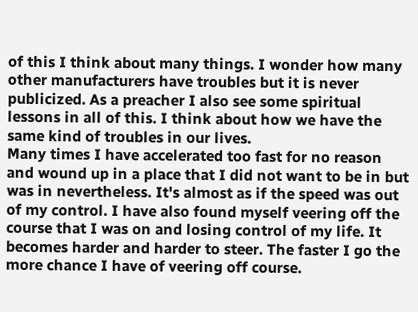of this I think about many things. I wonder how many other manufacturers have troubles but it is never publicized. As a preacher I also see some spiritual lessons in all of this. I think about how we have the same kind of troubles in our lives.
Many times I have accelerated too fast for no reason and wound up in a place that I did not want to be in but was in nevertheless. It's almost as if the speed was out of my control. I have also found myself veering off the course that I was on and losing control of my life. It becomes harder and harder to steer. The faster I go the more chance I have of veering off course.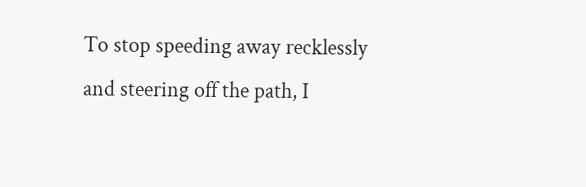To stop speeding away recklessly and steering off the path, I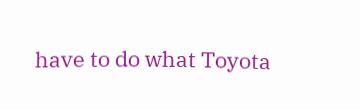have to do what Toyota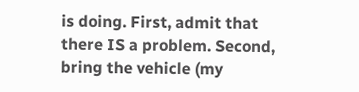is doing. First, admit that there IS a problem. Second, bring the vehicle (my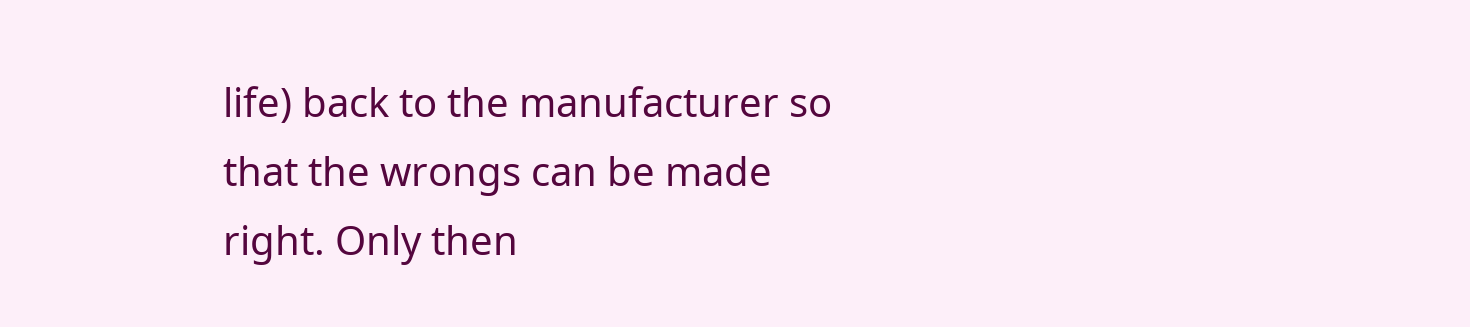life) back to the manufacturer so that the wrongs can be made right. Only then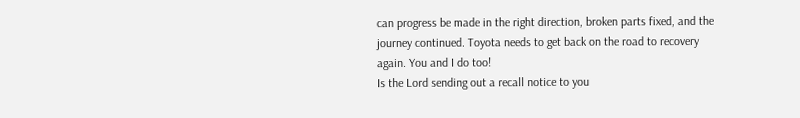can progress be made in the right direction, broken parts fixed, and the journey continued. Toyota needs to get back on the road to recovery again. You and I do too!
Is the Lord sending out a recall notice to you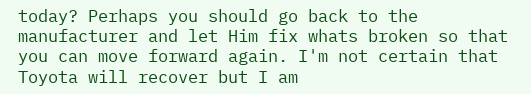today? Perhaps you should go back to the manufacturer and let Him fix whats broken so that you can move forward again. I'm not certain that Toyota will recover but I am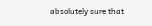absolutely sure that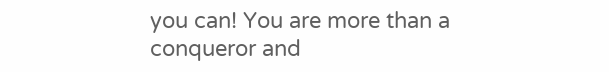you can! You are more than a conqueror and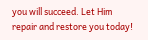you will succeed. Let Him repair and restore you today!